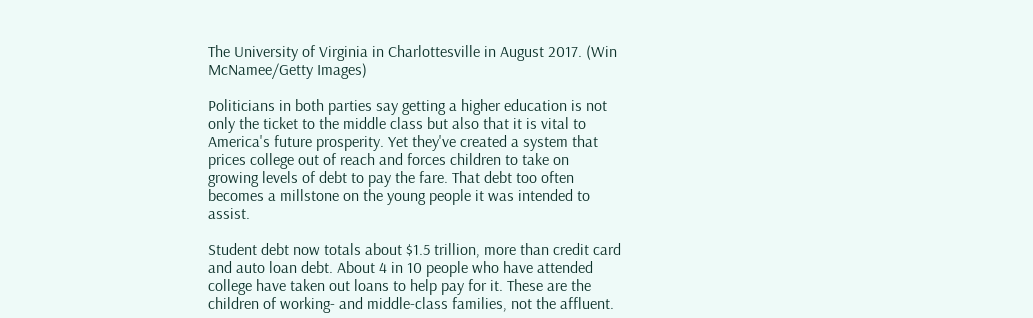The University of Virginia in Charlottesville in August 2017. (Win McNamee/Getty Images)

Politicians in both parties say getting a higher education is not only the ticket to the middle class but also that it is vital to America's future prosperity. Yet they've created a system that prices college out of reach and forces children to take on growing levels of debt to pay the fare. That debt too often becomes a millstone on the young people it was intended to assist.

Student debt now totals about $1.5 trillion, more than credit card and auto loan debt. About 4 in 10 people who have attended college have taken out loans to help pay for it. These are the children of working- and middle-class families, not the affluent.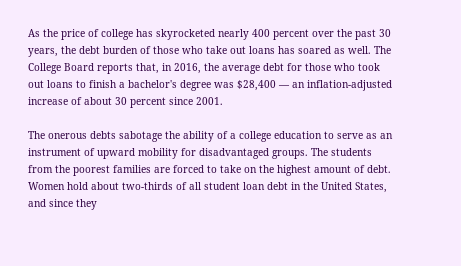As the price of college has skyrocketed nearly 400 percent over the past 30 years, the debt burden of those who take out loans has soared as well. The College Board reports that, in 2016, the average debt for those who took out loans to finish a bachelor's degree was $28,400 — an inflation-adjusted increase of about 30 percent since 2001.

The onerous debts sabotage the ability of a college education to serve as an instrument of upward mobility for disadvantaged groups. The students from the poorest families are forced to take on the highest amount of debt. Women hold about two-thirds of all student loan debt in the United States, and since they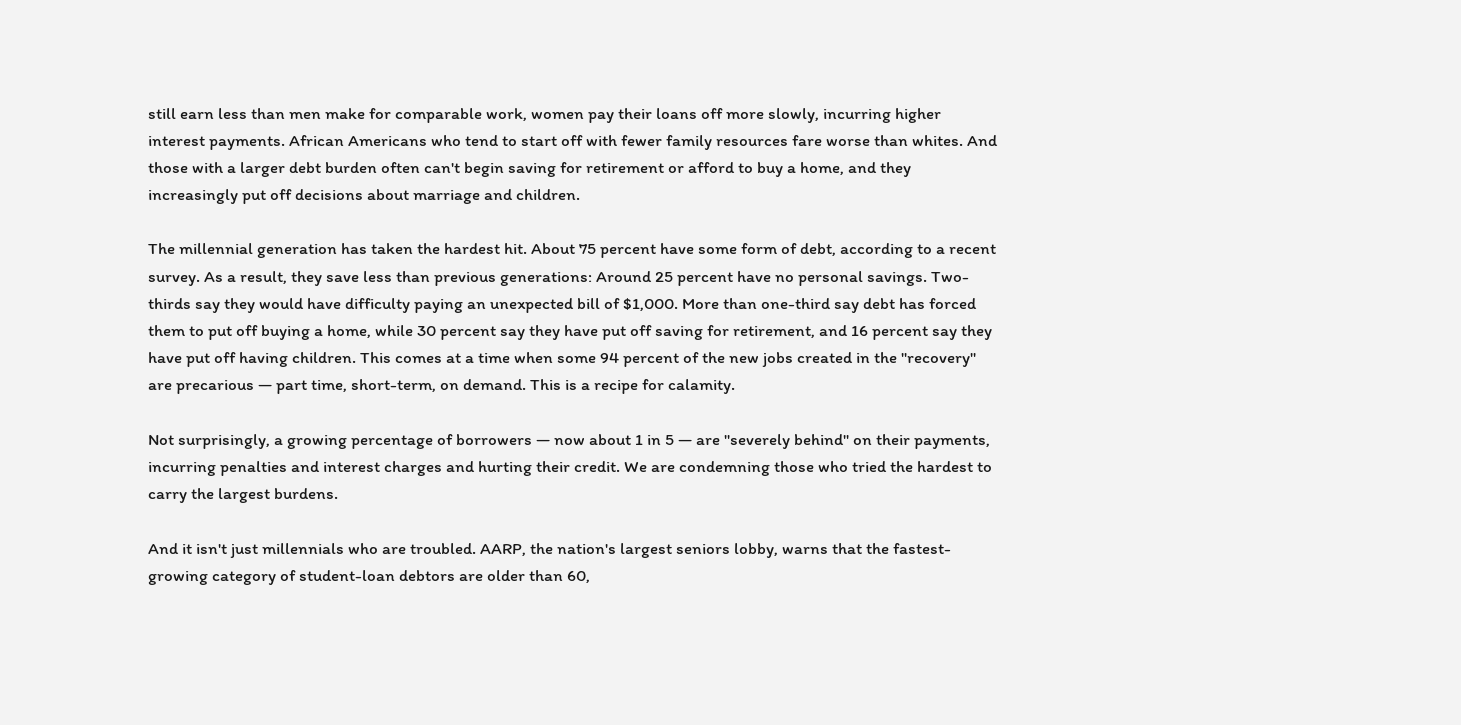still earn less than men make for comparable work, women pay their loans off more slowly, incurring higher interest payments. African Americans who tend to start off with fewer family resources fare worse than whites. And those with a larger debt burden often can't begin saving for retirement or afford to buy a home, and they increasingly put off decisions about marriage and children.

The millennial generation has taken the hardest hit. About 75 percent have some form of debt, according to a recent survey. As a result, they save less than previous generations: Around 25 percent have no personal savings. Two-thirds say they would have difficulty paying an unexpected bill of $1,000. More than one-third say debt has forced them to put off buying a home, while 30 percent say they have put off saving for retirement, and 16 percent say they have put off having children. This comes at a time when some 94 percent of the new jobs created in the "recovery" are precarious — part time, short-term, on demand. This is a recipe for calamity.

Not surprisingly, a growing percentage of borrowers — now about 1 in 5 — are "severely behind" on their payments, incurring penalties and interest charges and hurting their credit. We are condemning those who tried the hardest to carry the largest burdens.

And it isn't just millennials who are troubled. AARP, the nation's largest seniors lobby, warns that the fastest-growing category of student-loan debtors are older than 60,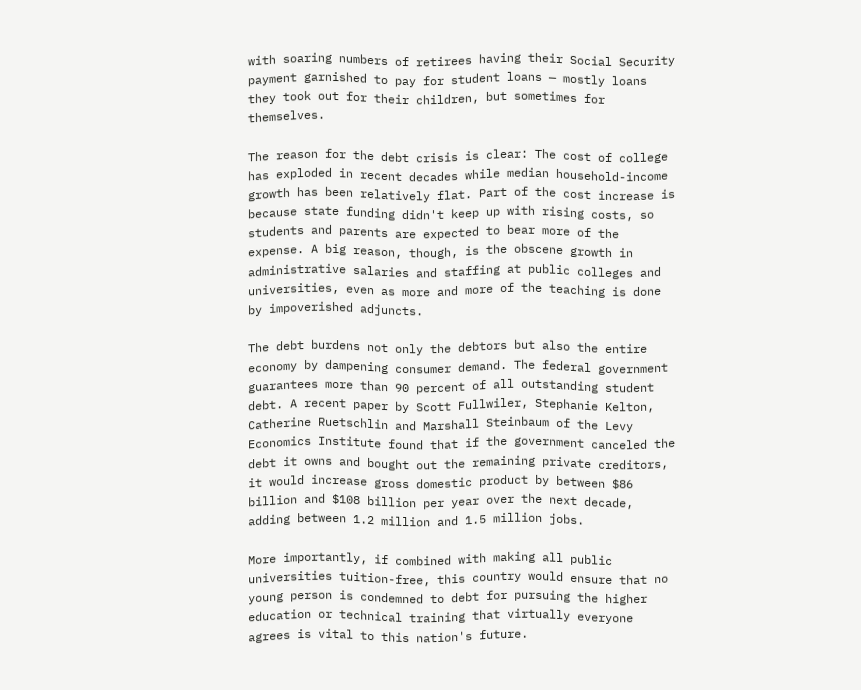with soaring numbers of retirees having their Social Security payment garnished to pay for student loans — mostly loans they took out for their children, but sometimes for themselves.

The reason for the debt crisis is clear: The cost of college has exploded in recent decades while median household-income growth has been relatively flat. Part of the cost increase is because state funding didn't keep up with rising costs, so students and parents are expected to bear more of the expense. A big reason, though, is the obscene growth in administrative salaries and staffing at public colleges and universities, even as more and more of the teaching is done by impoverished adjuncts.

The debt burdens not only the debtors but also the entire economy by dampening consumer demand. The federal government guarantees more than 90 percent of all outstanding student debt. A recent paper by Scott Fullwiler, Stephanie Kelton, Catherine Ruetschlin and Marshall Steinbaum of the Levy Economics Institute found that if the government canceled the debt it owns and bought out the remaining private creditors, it would increase gross domestic product by between $86 billion and $108 billion per year over the next decade, adding between 1.2 million and 1.5 million jobs.

More importantly, if combined with making all public universities tuition-free, this country would ensure that no young person is condemned to debt for pursuing the higher education or technical training that virtually everyone agrees is vital to this nation's future.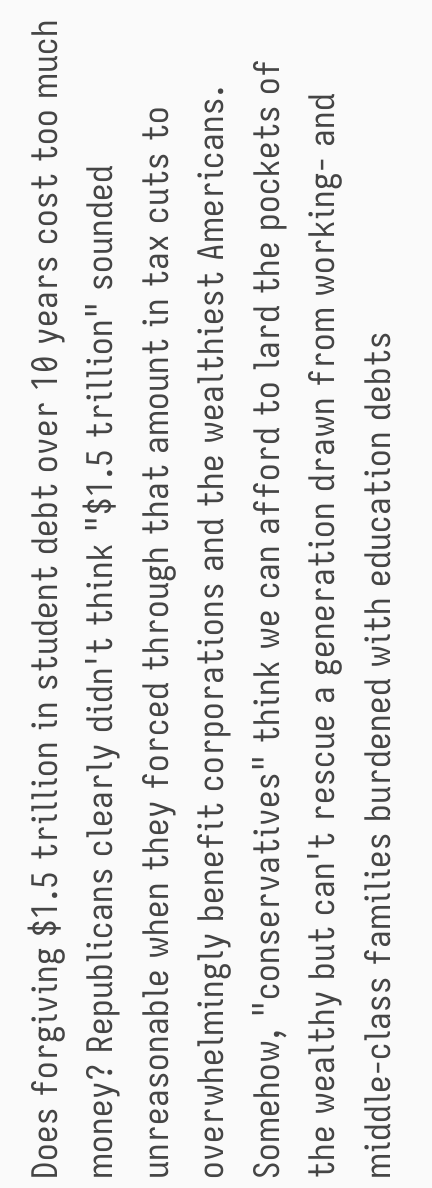Does forgiving $1.5 trillion in student debt over 10 years cost too much money? Republicans clearly didn't think "$1.5 trillion" sounded unreasonable when they forced through that amount in tax cuts to overwhelmingly benefit corporations and the wealthiest Americans. Somehow, "conservatives" think we can afford to lard the pockets of the wealthy but can't rescue a generation drawn from working- and middle-class families burdened with education debts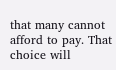that many cannot afford to pay. That choice will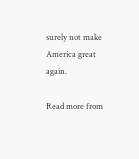surely not make America great again.

Read more from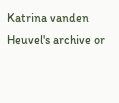Katrina vanden Heuvel's archive or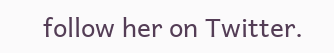follow her on Twitter.